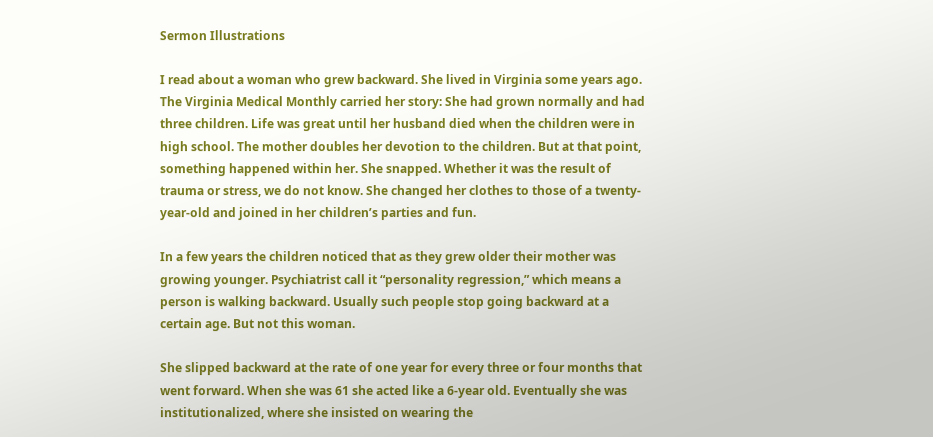Sermon Illustrations

I read about a woman who grew backward. She lived in Virginia some years ago. The Virginia Medical Monthly carried her story: She had grown normally and had three children. Life was great until her husband died when the children were in high school. The mother doubles her devotion to the children. But at that point, something happened within her. She snapped. Whether it was the result of trauma or stress, we do not know. She changed her clothes to those of a twenty-year-old and joined in her children’s parties and fun.

In a few years the children noticed that as they grew older their mother was growing younger. Psychiatrist call it “personality regression,” which means a person is walking backward. Usually such people stop going backward at a certain age. But not this woman.

She slipped backward at the rate of one year for every three or four months that went forward. When she was 61 she acted like a 6-year old. Eventually she was institutionalized, where she insisted on wearing the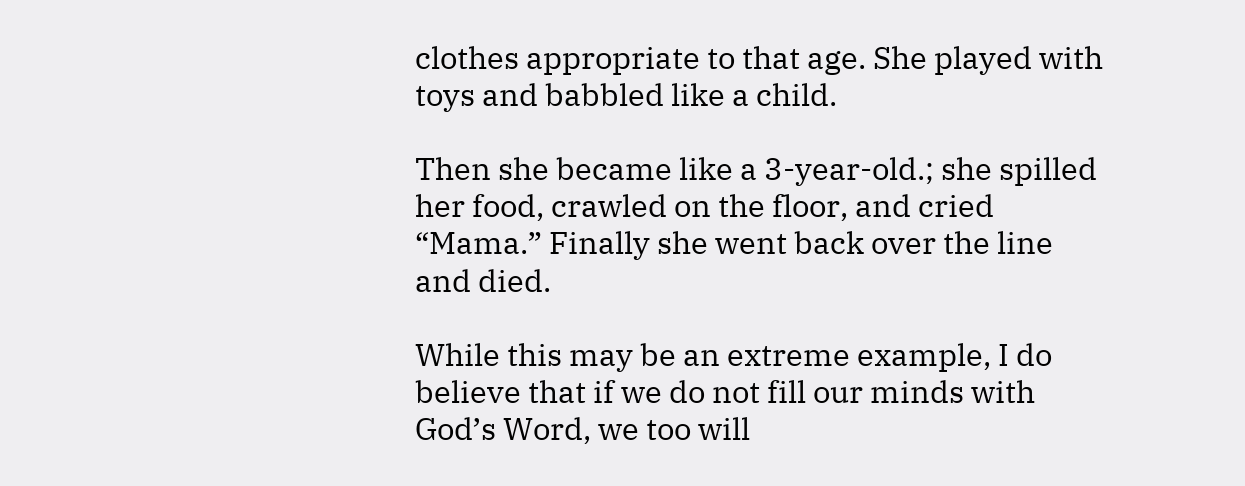clothes appropriate to that age. She played with toys and babbled like a child.

Then she became like a 3-year-old.; she spilled her food, crawled on the floor, and cried “Mama.” Finally she went back over the line and died.

While this may be an extreme example, I do believe that if we do not fill our minds with God’s Word, we too will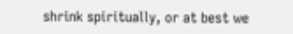shrink spiritually, or at best we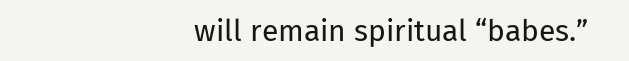will remain spiritual “babes.”